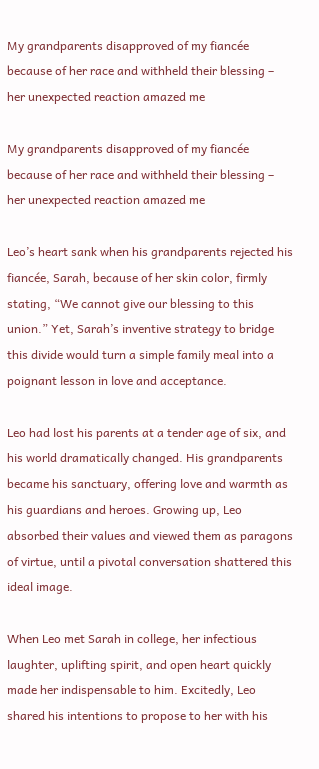My grandparents disapproved of my fiancée because of her race and withheld their blessing – her unexpected reaction amazed me

My grandparents disapproved of my fiancée because of her race and withheld their blessing – her unexpected reaction amazed me

Leo’s heart sank when his grandparents rejected his fiancée, Sarah, because of her skin color, firmly stating, “We cannot give our blessing to this union.” Yet, Sarah’s inventive strategy to bridge this divide would turn a simple family meal into a poignant lesson in love and acceptance.

Leo had lost his parents at a tender age of six, and his world dramatically changed. His grandparents became his sanctuary, offering love and warmth as his guardians and heroes. Growing up, Leo absorbed their values and viewed them as paragons of virtue, until a pivotal conversation shattered this ideal image.

When Leo met Sarah in college, her infectious laughter, uplifting spirit, and open heart quickly made her indispensable to him. Excitedly, Leo shared his intentions to propose to her with his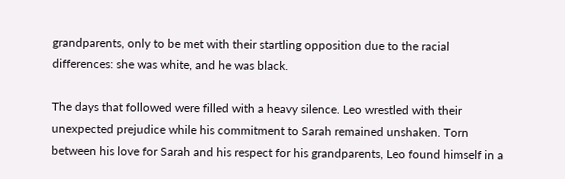grandparents, only to be met with their startling opposition due to the racial differences: she was white, and he was black.

The days that followed were filled with a heavy silence. Leo wrestled with their unexpected prejudice while his commitment to Sarah remained unshaken. Torn between his love for Sarah and his respect for his grandparents, Leo found himself in a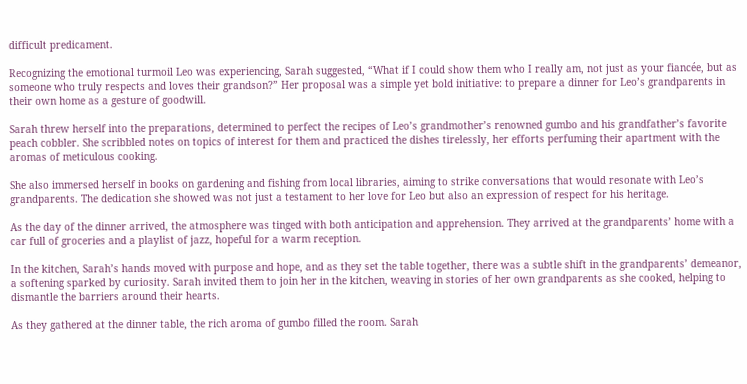difficult predicament.

Recognizing the emotional turmoil Leo was experiencing, Sarah suggested, “What if I could show them who I really am, not just as your fiancée, but as someone who truly respects and loves their grandson?” Her proposal was a simple yet bold initiative: to prepare a dinner for Leo’s grandparents in their own home as a gesture of goodwill.

Sarah threw herself into the preparations, determined to perfect the recipes of Leo’s grandmother’s renowned gumbo and his grandfather’s favorite peach cobbler. She scribbled notes on topics of interest for them and practiced the dishes tirelessly, her efforts perfuming their apartment with the aromas of meticulous cooking.

She also immersed herself in books on gardening and fishing from local libraries, aiming to strike conversations that would resonate with Leo’s grandparents. The dedication she showed was not just a testament to her love for Leo but also an expression of respect for his heritage.

As the day of the dinner arrived, the atmosphere was tinged with both anticipation and apprehension. They arrived at the grandparents’ home with a car full of groceries and a playlist of jazz, hopeful for a warm reception.

In the kitchen, Sarah’s hands moved with purpose and hope, and as they set the table together, there was a subtle shift in the grandparents’ demeanor, a softening sparked by curiosity. Sarah invited them to join her in the kitchen, weaving in stories of her own grandparents as she cooked, helping to dismantle the barriers around their hearts.

As they gathered at the dinner table, the rich aroma of gumbo filled the room. Sarah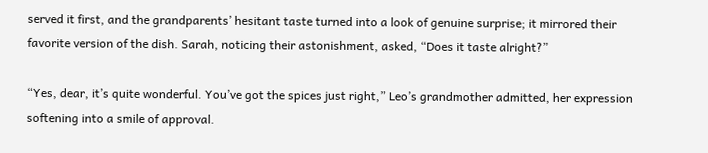served it first, and the grandparents’ hesitant taste turned into a look of genuine surprise; it mirrored their favorite version of the dish. Sarah, noticing their astonishment, asked, “Does it taste alright?”

“Yes, dear, it’s quite wonderful. You’ve got the spices just right,” Leo’s grandmother admitted, her expression softening into a smile of approval.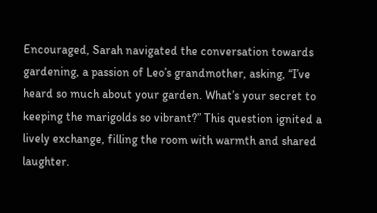Encouraged, Sarah navigated the conversation towards gardening, a passion of Leo’s grandmother, asking, “I’ve heard so much about your garden. What’s your secret to keeping the marigolds so vibrant?” This question ignited a lively exchange, filling the room with warmth and shared laughter.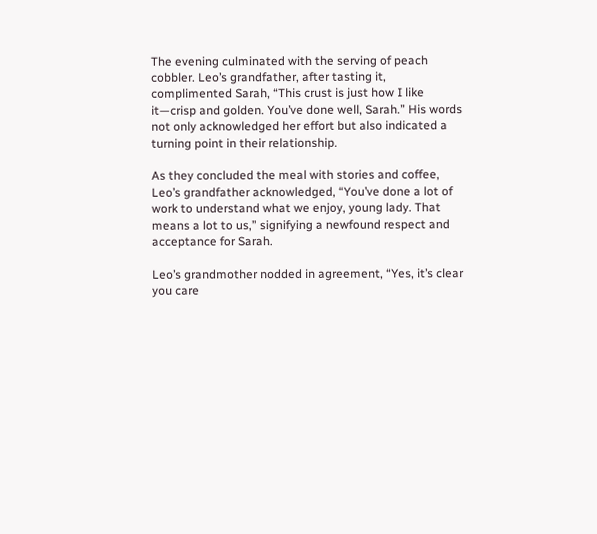The evening culminated with the serving of peach cobbler. Leo’s grandfather, after tasting it, complimented Sarah, “This crust is just how I like it—crisp and golden. You’ve done well, Sarah.” His words not only acknowledged her effort but also indicated a turning point in their relationship.

As they concluded the meal with stories and coffee, Leo’s grandfather acknowledged, “You’ve done a lot of work to understand what we enjoy, young lady. That means a lot to us,” signifying a newfound respect and acceptance for Sarah.

Leo’s grandmother nodded in agreement, “Yes, it’s clear you care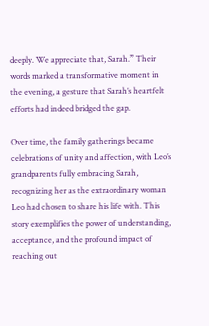deeply. We appreciate that, Sarah.” Their words marked a transformative moment in the evening, a gesture that Sarah’s heartfelt efforts had indeed bridged the gap.

Over time, the family gatherings became celebrations of unity and affection, with Leo’s grandparents fully embracing Sarah, recognizing her as the extraordinary woman Leo had chosen to share his life with. This story exemplifies the power of understanding, acceptance, and the profound impact of reaching out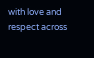with love and respect across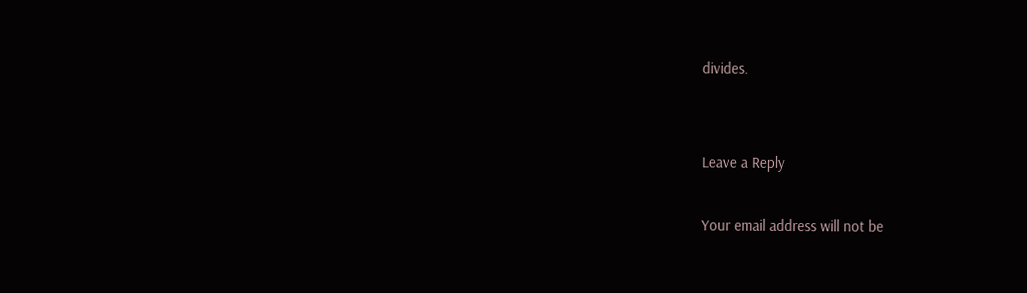divides.


Leave a Reply

Your email address will not be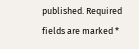published. Required fields are marked *